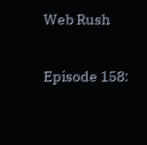Web Rush

Episode 158: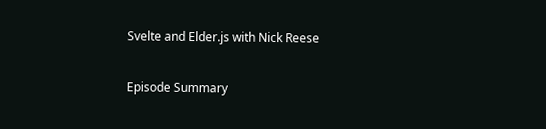Svelte and Elder.js with Nick Reese

Episode Summary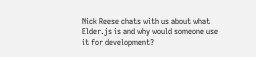Nick Reese chats with us about what Elder.js is and why would someone use it for development?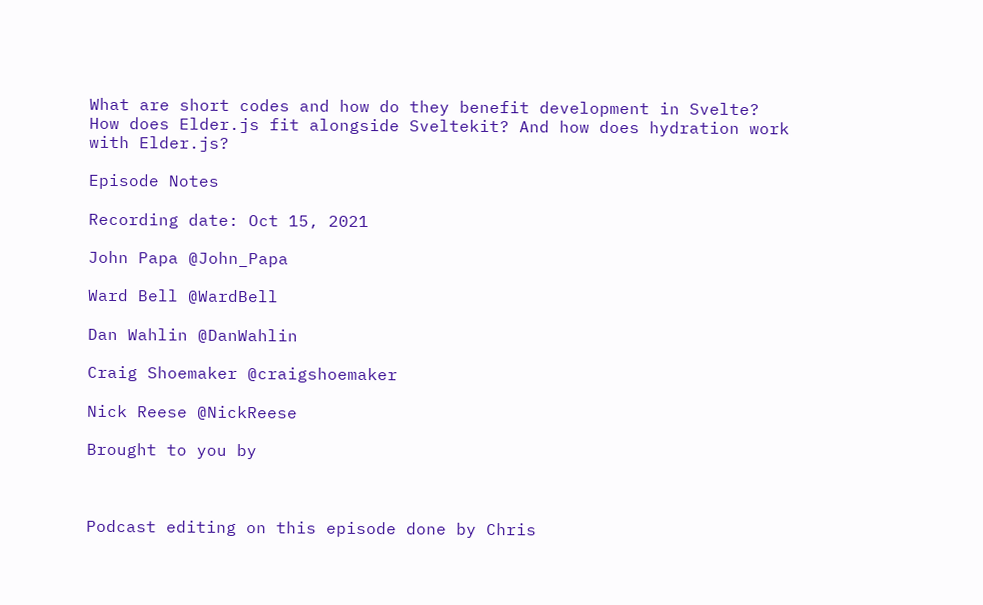What are short codes and how do they benefit development in Svelte? How does Elder.js fit alongside Sveltekit? And how does hydration work with Elder.js?

Episode Notes

Recording date: Oct 15, 2021

John Papa @John_Papa

Ward Bell @WardBell

Dan Wahlin @DanWahlin

Craig Shoemaker @craigshoemaker

Nick Reese @NickReese

Brought to you by



Podcast editing on this episode done by Chris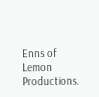Enns of Lemon Productions.